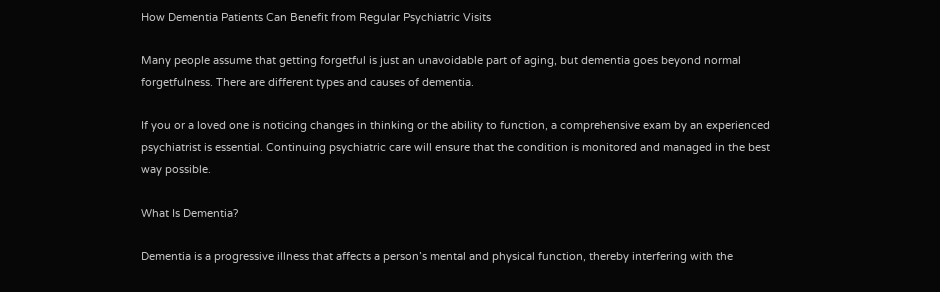How Dementia Patients Can Benefit from Regular Psychiatric Visits

Many people assume that getting forgetful is just an unavoidable part of aging, but dementia goes beyond normal forgetfulness. There are different types and causes of dementia.

If you or a loved one is noticing changes in thinking or the ability to function, a comprehensive exam by an experienced psychiatrist is essential. Continuing psychiatric care will ensure that the condition is monitored and managed in the best way possible.

What Is Dementia?

Dementia is a progressive illness that affects a person’s mental and physical function, thereby interfering with the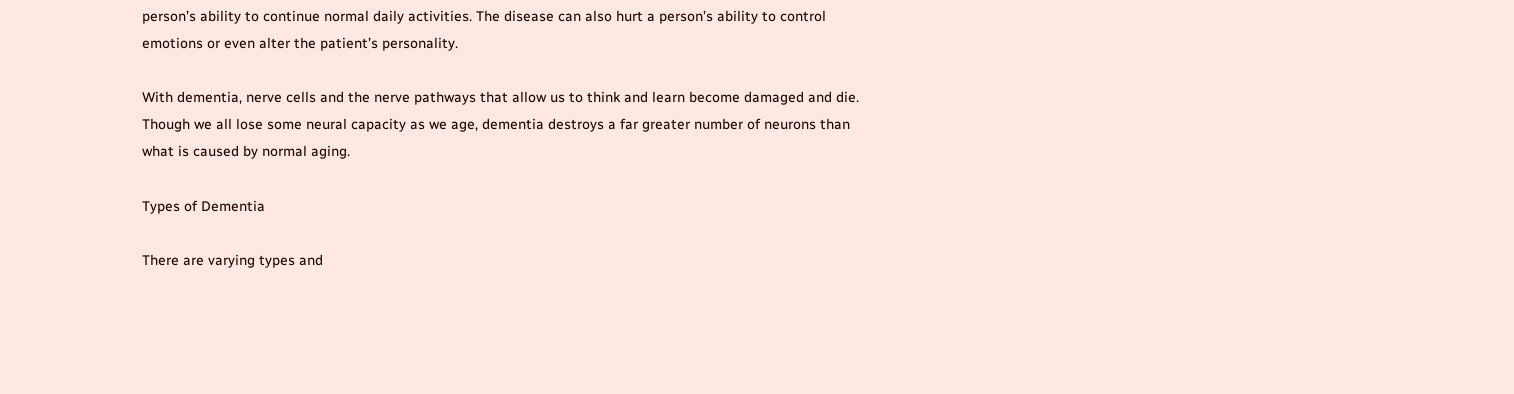person’s ability to continue normal daily activities. The disease can also hurt a person’s ability to control emotions or even alter the patient’s personality.

With dementia, nerve cells and the nerve pathways that allow us to think and learn become damaged and die. Though we all lose some neural capacity as we age, dementia destroys a far greater number of neurons than what is caused by normal aging.

Types of Dementia

There are varying types and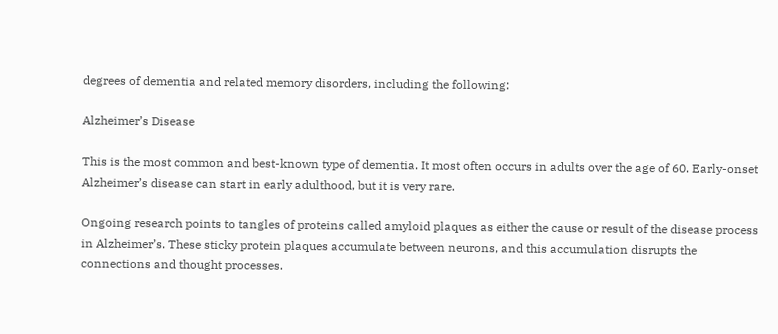degrees of dementia and related memory disorders, including the following:

Alzheimer’s Disease

This is the most common and best-known type of dementia. It most often occurs in adults over the age of 60. Early-onset Alzheimer’s disease can start in early adulthood, but it is very rare.

Ongoing research points to tangles of proteins called amyloid plaques as either the cause or result of the disease process in Alzheimer’s. These sticky protein plaques accumulate between neurons, and this accumulation disrupts the connections and thought processes.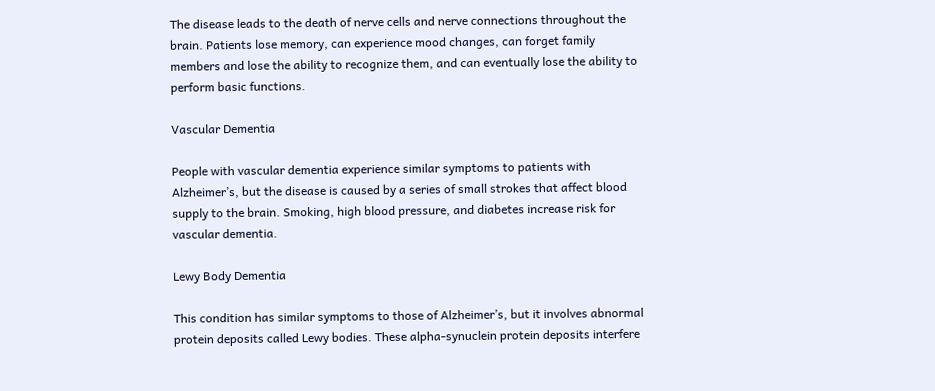The disease leads to the death of nerve cells and nerve connections throughout the brain. Patients lose memory, can experience mood changes, can forget family members and lose the ability to recognize them, and can eventually lose the ability to perform basic functions.

Vascular Dementia

People with vascular dementia experience similar symptoms to patients with Alzheimer’s, but the disease is caused by a series of small strokes that affect blood supply to the brain. Smoking, high blood pressure, and diabetes increase risk for vascular dementia.

Lewy Body Dementia

This condition has similar symptoms to those of Alzheimer’s, but it involves abnormal protein deposits called Lewy bodies. These alpha-synuclein protein deposits interfere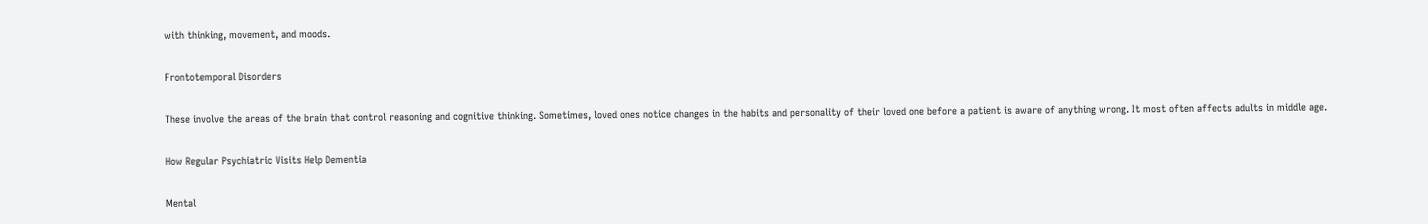with thinking, movement, and moods.

Frontotemporal Disorders

These involve the areas of the brain that control reasoning and cognitive thinking. Sometimes, loved ones notice changes in the habits and personality of their loved one before a patient is aware of anything wrong. It most often affects adults in middle age.

How Regular Psychiatric Visits Help Dementia

Mental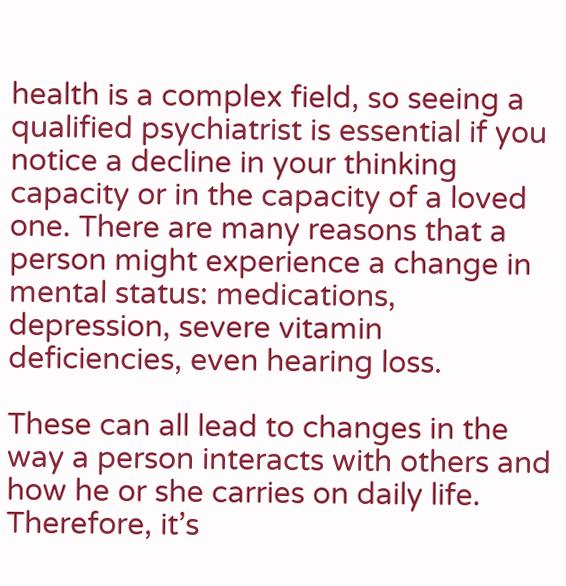health is a complex field, so seeing a qualified psychiatrist is essential if you notice a decline in your thinking capacity or in the capacity of a loved one. There are many reasons that a person might experience a change in mental status: medications, depression, severe vitamin deficiencies, even hearing loss.

These can all lead to changes in the way a person interacts with others and how he or she carries on daily life. Therefore, it’s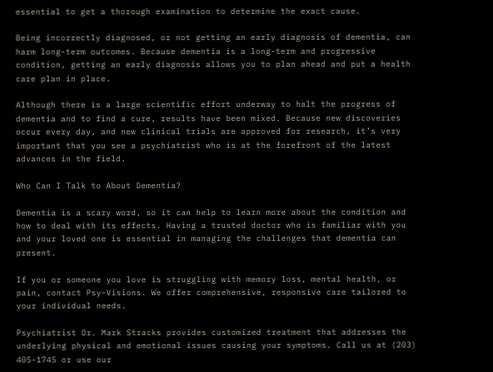essential to get a thorough examination to determine the exact cause.

Being incorrectly diagnosed, or not getting an early diagnosis of dementia, can harm long-term outcomes. Because dementia is a long-term and progressive condition, getting an early diagnosis allows you to plan ahead and put a health care plan in place.

Although there is a large scientific effort underway to halt the progress of dementia and to find a cure, results have been mixed. Because new discoveries occur every day, and new clinical trials are approved for research, it’s very important that you see a psychiatrist who is at the forefront of the latest advances in the field.

Who Can I Talk to About Dementia?

Dementia is a scary word, so it can help to learn more about the condition and how to deal with its effects. Having a trusted doctor who is familiar with you and your loved one is essential in managing the challenges that dementia can present.

If you or someone you love is struggling with memory loss, mental health, or pain, contact Psy-Visions. We offer comprehensive, responsive care tailored to your individual needs.

Psychiatrist Dr. Mark Stracks provides customized treatment that addresses the underlying physical and emotional issues causing your symptoms. Call us at (203) 405-1745 or use our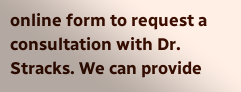online form to request a consultation with Dr. Stracks. We can provide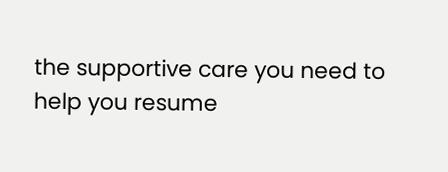the supportive care you need to help you resume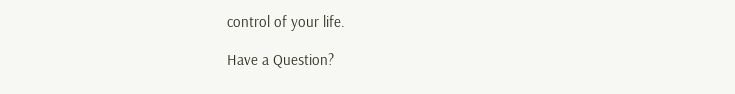control of your life.

Have a Question?